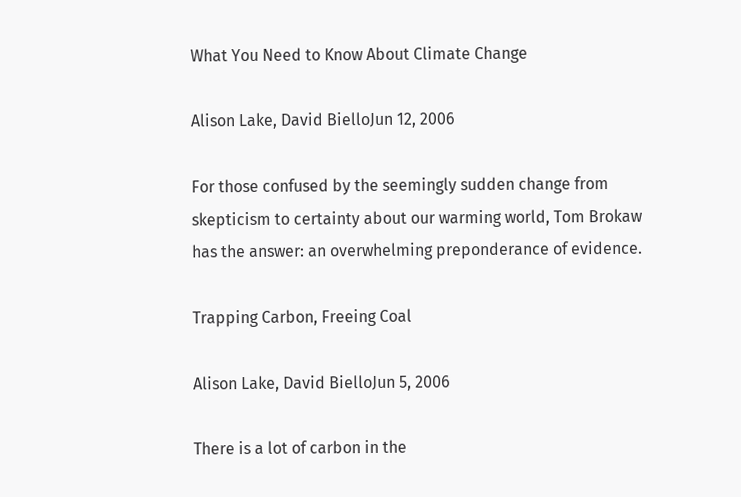What You Need to Know About Climate Change

Alison Lake, David BielloJun 12, 2006

For those confused by the seemingly sudden change from skepticism to certainty about our warming world, Tom Brokaw has the answer: an overwhelming preponderance of evidence.

Trapping Carbon, Freeing Coal

Alison Lake, David BielloJun 5, 2006

There is a lot of carbon in the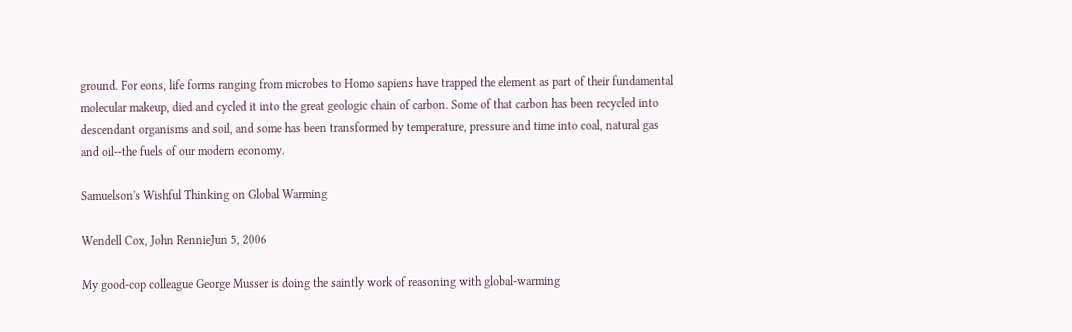ground. For eons, life forms ranging from microbes to Homo sapiens have trapped the element as part of their fundamental molecular makeup, died and cycled it into the great geologic chain of carbon. Some of that carbon has been recycled into descendant organisms and soil, and some has been transformed by temperature, pressure and time into coal, natural gas and oil--the fuels of our modern economy.

Samuelson's Wishful Thinking on Global Warming

Wendell Cox, John RennieJun 5, 2006

My good-cop colleague George Musser is doing the saintly work of reasoning with global-warming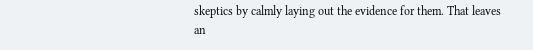skeptics by calmly laying out the evidence for them. That leaves an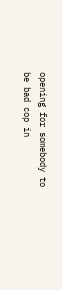opening for somebody to be bad cop in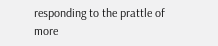responding to the prattle of more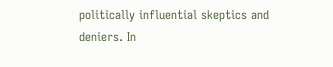politically influential skeptics and deniers. In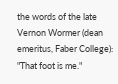the words of the late Vernon Wormer (dean emeritus, Faber College): "That foot is me."